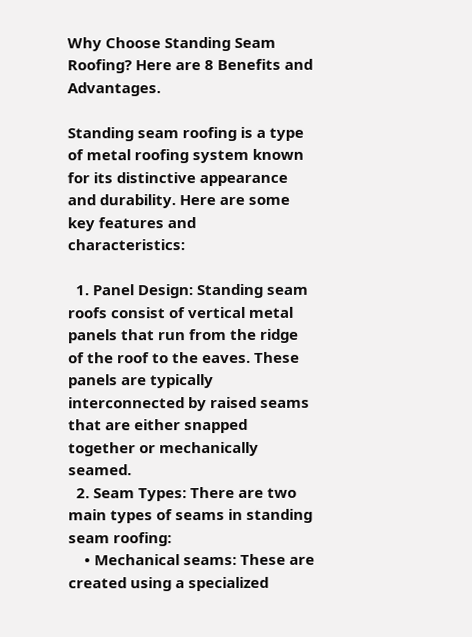Why Choose Standing Seam Roofing? Here are 8 Benefits and Advantages.

Standing seam roofing is a type of metal roofing system known for its distinctive appearance and durability. Here are some key features and characteristics:

  1. Panel Design: Standing seam roofs consist of vertical metal panels that run from the ridge of the roof to the eaves. These panels are typically interconnected by raised seams that are either snapped together or mechanically seamed.
  2. Seam Types: There are two main types of seams in standing seam roofing:
    • Mechanical seams: These are created using a specialized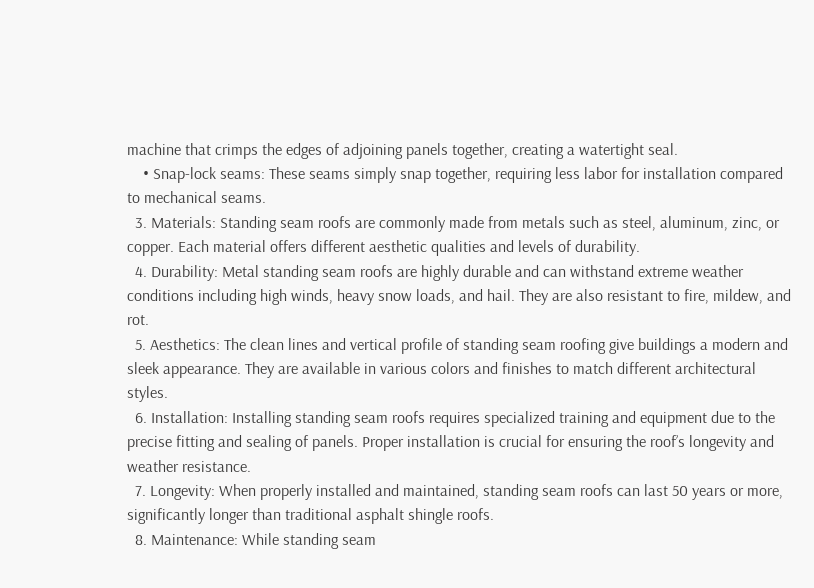machine that crimps the edges of adjoining panels together, creating a watertight seal.
    • Snap-lock seams: These seams simply snap together, requiring less labor for installation compared to mechanical seams.
  3. Materials: Standing seam roofs are commonly made from metals such as steel, aluminum, zinc, or copper. Each material offers different aesthetic qualities and levels of durability.
  4. Durability: Metal standing seam roofs are highly durable and can withstand extreme weather conditions including high winds, heavy snow loads, and hail. They are also resistant to fire, mildew, and rot.
  5. Aesthetics: The clean lines and vertical profile of standing seam roofing give buildings a modern and sleek appearance. They are available in various colors and finishes to match different architectural styles.
  6. Installation: Installing standing seam roofs requires specialized training and equipment due to the precise fitting and sealing of panels. Proper installation is crucial for ensuring the roof’s longevity and weather resistance.
  7. Longevity: When properly installed and maintained, standing seam roofs can last 50 years or more, significantly longer than traditional asphalt shingle roofs.
  8. Maintenance: While standing seam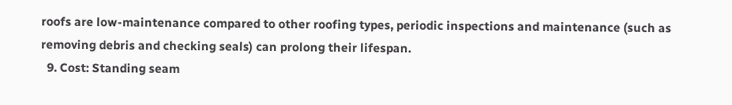roofs are low-maintenance compared to other roofing types, periodic inspections and maintenance (such as removing debris and checking seals) can prolong their lifespan.
  9. Cost: Standing seam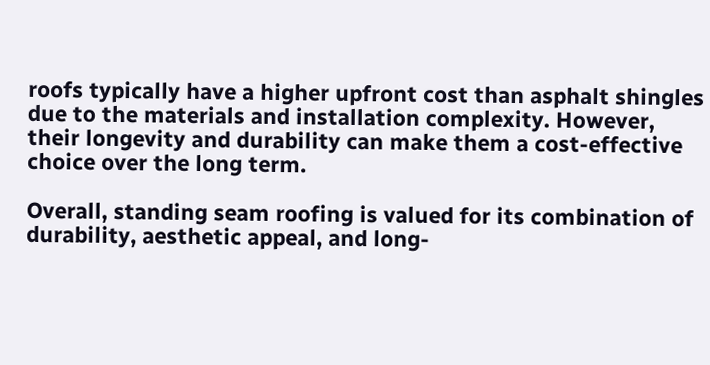roofs typically have a higher upfront cost than asphalt shingles due to the materials and installation complexity. However, their longevity and durability can make them a cost-effective choice over the long term.

Overall, standing seam roofing is valued for its combination of durability, aesthetic appeal, and long-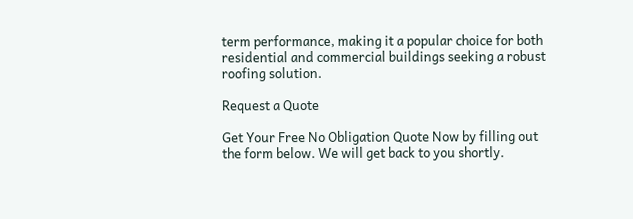term performance, making it a popular choice for both residential and commercial buildings seeking a robust roofing solution.

Request a Quote

Get Your Free No Obligation Quote Now by filling out the form below. We will get back to you shortly.